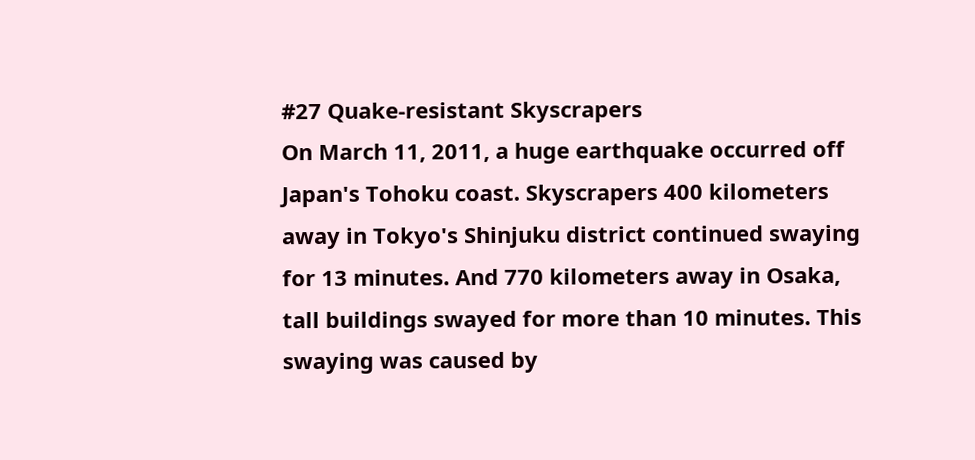#27 Quake-resistant Skyscrapers
On March 11, 2011, a huge earthquake occurred off Japan's Tohoku coast. Skyscrapers 400 kilometers away in Tokyo's Shinjuku district continued swaying for 13 minutes. And 770 kilometers away in Osaka, tall buildings swayed for more than 10 minutes. This swaying was caused by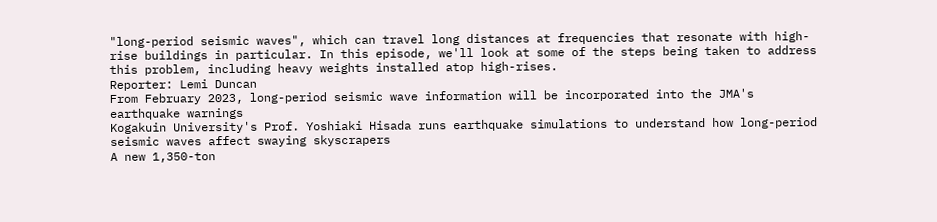"long-period seismic waves", which can travel long distances at frequencies that resonate with high-rise buildings in particular. In this episode, we'll look at some of the steps being taken to address this problem, including heavy weights installed atop high-rises.
Reporter: Lemi Duncan
From February 2023, long-period seismic wave information will be incorporated into the JMA's earthquake warnings
Kogakuin University's Prof. Yoshiaki Hisada runs earthquake simulations to understand how long-period seismic waves affect swaying skyscrapers
A new 1,350-ton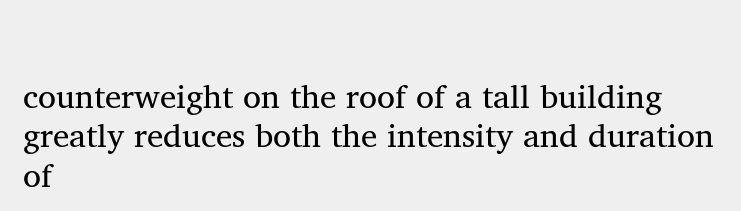counterweight on the roof of a tall building greatly reduces both the intensity and duration of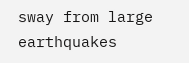sway from large earthquakes